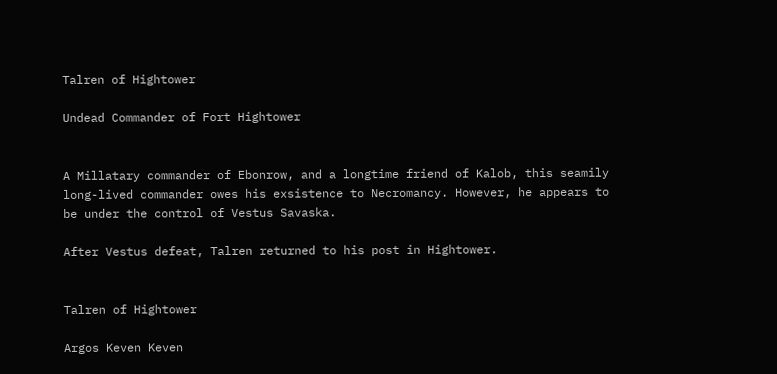Talren of Hightower

Undead Commander of Fort Hightower


A Millatary commander of Ebonrow, and a longtime friend of Kalob, this seamily long-lived commander owes his exsistence to Necromancy. However, he appears to be under the control of Vestus Savaska.

After Vestus defeat, Talren returned to his post in Hightower.


Talren of Hightower

Argos Keven Keven